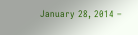January 28, 2014 –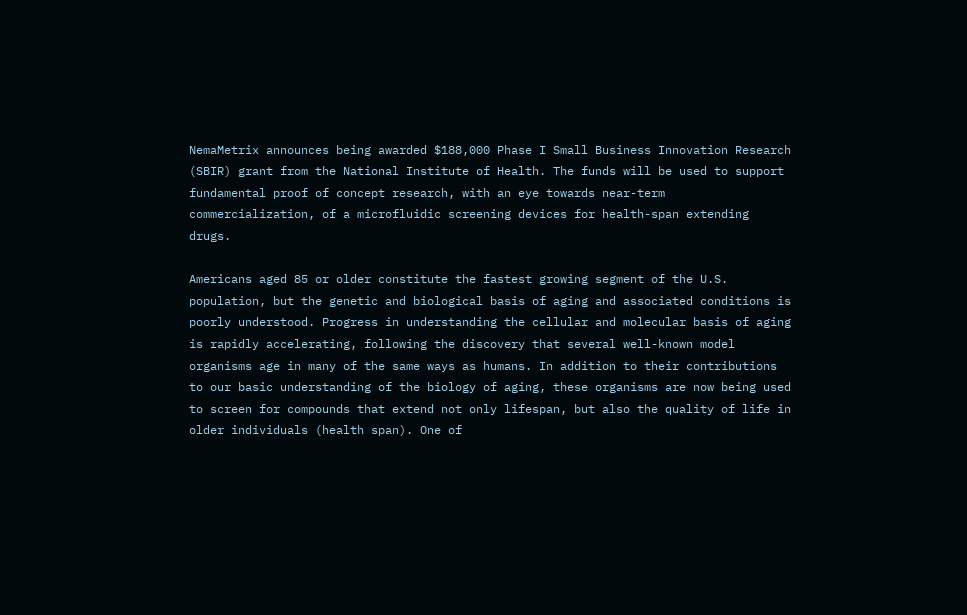NemaMetrix announces being awarded $188,000 Phase I Small Business Innovation Research (SBIR) grant from the National Institute of Health. The funds will be used to support fundamental proof of concept research, with an eye towards near-term commercialization, of a microfluidic screening devices for health-span extending drugs.

Americans aged 85 or older constitute the fastest growing segment of the U.S. population, but the genetic and biological basis of aging and associated conditions is poorly understood. Progress in understanding the cellular and molecular basis of aging is rapidly accelerating, following the discovery that several well-known model organisms age in many of the same ways as humans. In addition to their contributions to our basic understanding of the biology of aging, these organisms are now being used to screen for compounds that extend not only lifespan, but also the quality of life in older individuals (health span). One of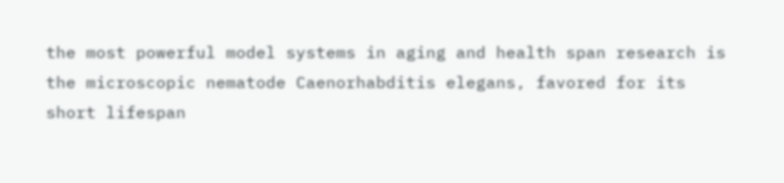the most powerful model systems in aging and health span research is the microscopic nematode Caenorhabditis elegans, favored for its short lifespan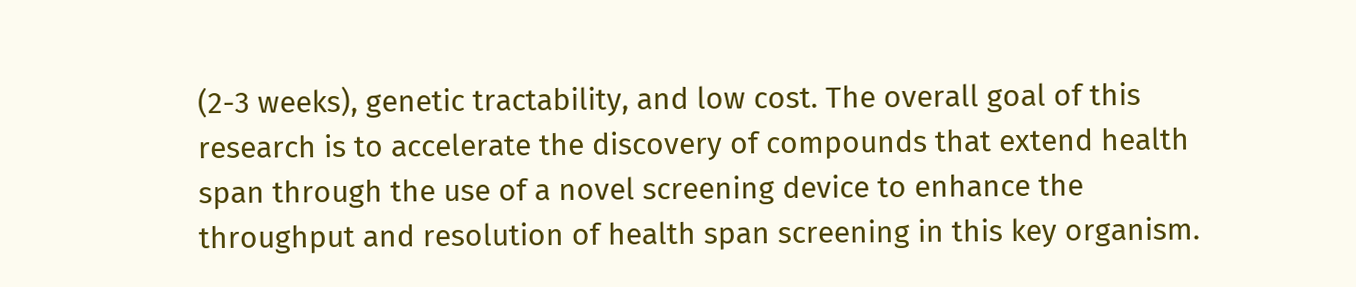(2-3 weeks), genetic tractability, and low cost. The overall goal of this research is to accelerate the discovery of compounds that extend health span through the use of a novel screening device to enhance the throughput and resolution of health span screening in this key organism.